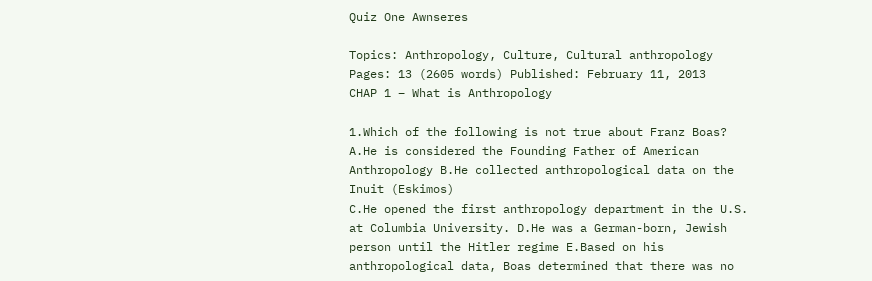Quiz One Awnseres

Topics: Anthropology, Culture, Cultural anthropology Pages: 13 (2605 words) Published: February 11, 2013
CHAP 1 – What is Anthropology

1.Which of the following is not true about Franz Boas?
A.He is considered the Founding Father of American Anthropology B.He collected anthropological data on the Inuit (Eskimos)
C.He opened the first anthropology department in the U.S. at Columbia University. D.He was a German-born, Jewish person until the Hitler regime E.Based on his anthropological data, Boas determined that there was no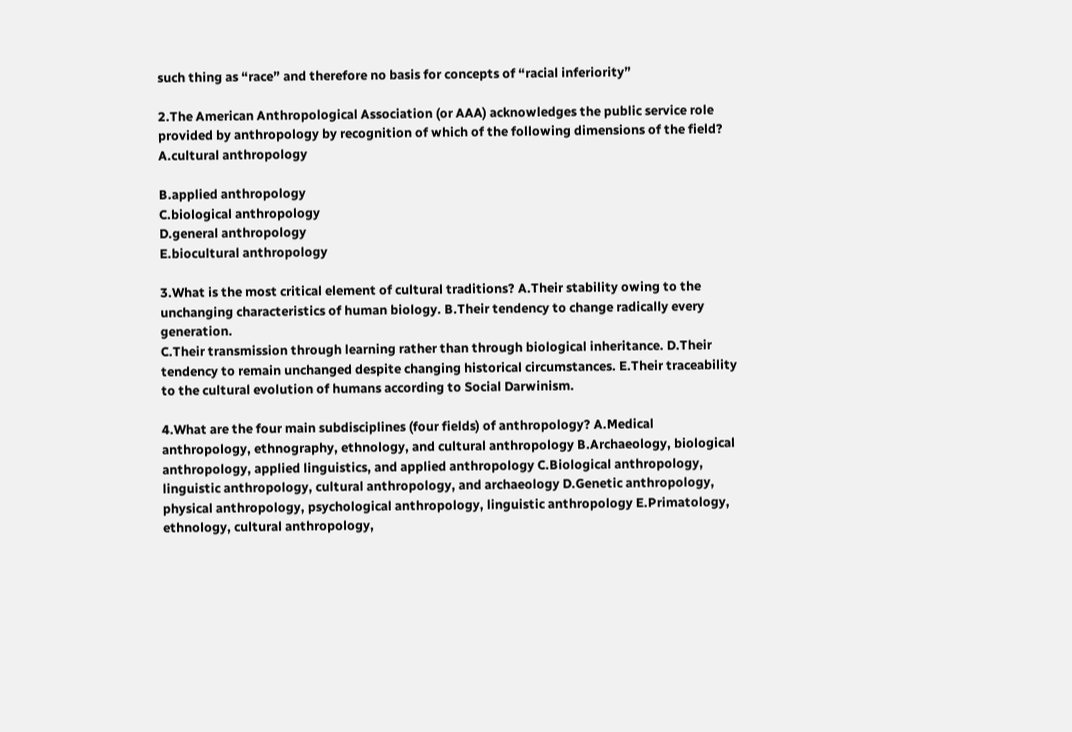such thing as “race” and therefore no basis for concepts of “racial inferiority”

2.The American Anthropological Association (or AAA) acknowledges the public service role provided by anthropology by recognition of which of the following dimensions of the field? A.cultural anthropology

B.applied anthropology
C.biological anthropology
D.general anthropology
E.biocultural anthropology

3.What is the most critical element of cultural traditions? A.Their stability owing to the unchanging characteristics of human biology. B.Their tendency to change radically every generation.
C.Their transmission through learning rather than through biological inheritance. D.Their tendency to remain unchanged despite changing historical circumstances. E.Their traceability to the cultural evolution of humans according to Social Darwinism.

4.What are the four main subdisciplines (four fields) of anthropology? A.Medical anthropology, ethnography, ethnology, and cultural anthropology B.Archaeology, biological anthropology, applied linguistics, and applied anthropology C.Biological anthropology, linguistic anthropology, cultural anthropology, and archaeology D.Genetic anthropology, physical anthropology, psychological anthropology, linguistic anthropology E.Primatology, ethnology, cultural anthropology,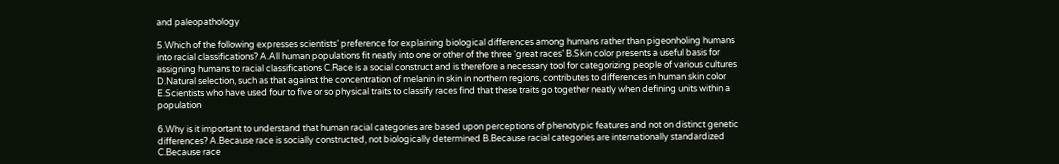and paleopathology

5.Which of the following expresses scientists’ preference for explaining biological differences among humans rather than pigeonholing humans into racial classifications? A.All human populations fit neatly into one or other of the three ‘great races’ B.Skin color presents a useful basis for assigning humans to racial classifications C.Race is a social construct and is therefore a necessary tool for categorizing people of various cultures D.Natural selection, such as that against the concentration of melanin in skin in northern regions, contributes to differences in human skin color E.Scientists who have used four to five or so physical traits to classify races find that these traits go together neatly when defining units within a population

6.Why is it important to understand that human racial categories are based upon perceptions of phenotypic features and not on distinct genetic differences? A.Because race is socially constructed, not biologically determined B.Because racial categories are internationally standardized C.Because race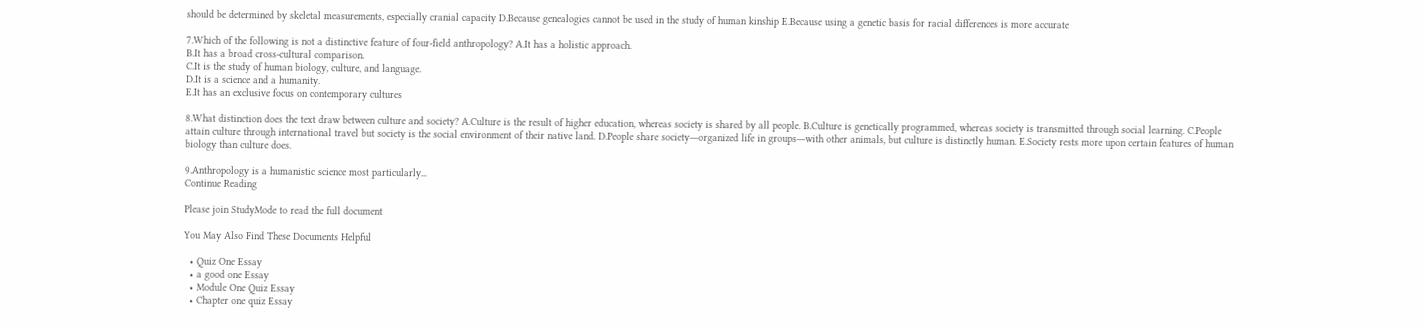should be determined by skeletal measurements, especially cranial capacity D.Because genealogies cannot be used in the study of human kinship E.Because using a genetic basis for racial differences is more accurate

7.Which of the following is not a distinctive feature of four-field anthropology? A.It has a holistic approach.
B.It has a broad cross-cultural comparison.
C.It is the study of human biology, culture, and language.
D.It is a science and a humanity.
E.It has an exclusive focus on contemporary cultures

8.What distinction does the text draw between culture and society? A.Culture is the result of higher education, whereas society is shared by all people. B.Culture is genetically programmed, whereas society is transmitted through social learning. C.People attain culture through international travel but society is the social environment of their native land. D.People share society―organized life in groups―with other animals, but culture is distinctly human. E.Society rests more upon certain features of human biology than culture does.

9.Anthropology is a humanistic science most particularly...
Continue Reading

Please join StudyMode to read the full document

You May Also Find These Documents Helpful

  • Quiz One Essay
  • a good one Essay
  • Module One Quiz Essay
  • Chapter one quiz Essay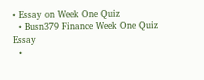• Essay on Week One Quiz
  • Busn379 Finance Week One Quiz Essay
  •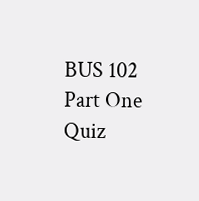BUS 102 Part One Quiz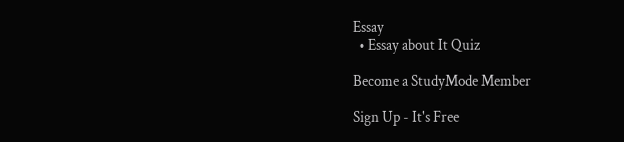Essay
  • Essay about It Quiz

Become a StudyMode Member

Sign Up - It's Free